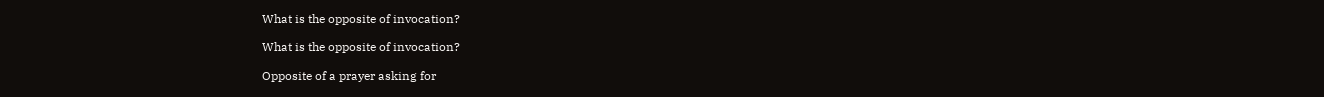What is the opposite of invocation?

What is the opposite of invocation?

Opposite of a prayer asking for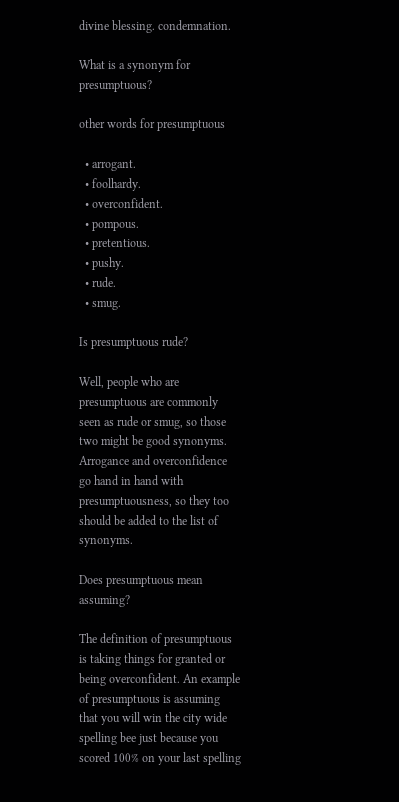divine blessing. condemnation.

What is a synonym for presumptuous?

other words for presumptuous

  • arrogant.
  • foolhardy.
  • overconfident.
  • pompous.
  • pretentious.
  • pushy.
  • rude.
  • smug.

Is presumptuous rude?

Well, people who are presumptuous are commonly seen as rude or smug, so those two might be good synonyms. Arrogance and overconfidence go hand in hand with presumptuousness, so they too should be added to the list of synonyms.

Does presumptuous mean assuming?

The definition of presumptuous is taking things for granted or being overconfident. An example of presumptuous is assuming that you will win the city wide spelling bee just because you scored 100% on your last spelling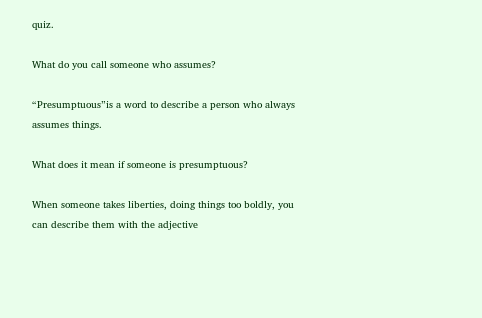quiz.

What do you call someone who assumes?

“Presumptuous”is a word to describe a person who always assumes things.

What does it mean if someone is presumptuous?

When someone takes liberties, doing things too boldly, you can describe them with the adjective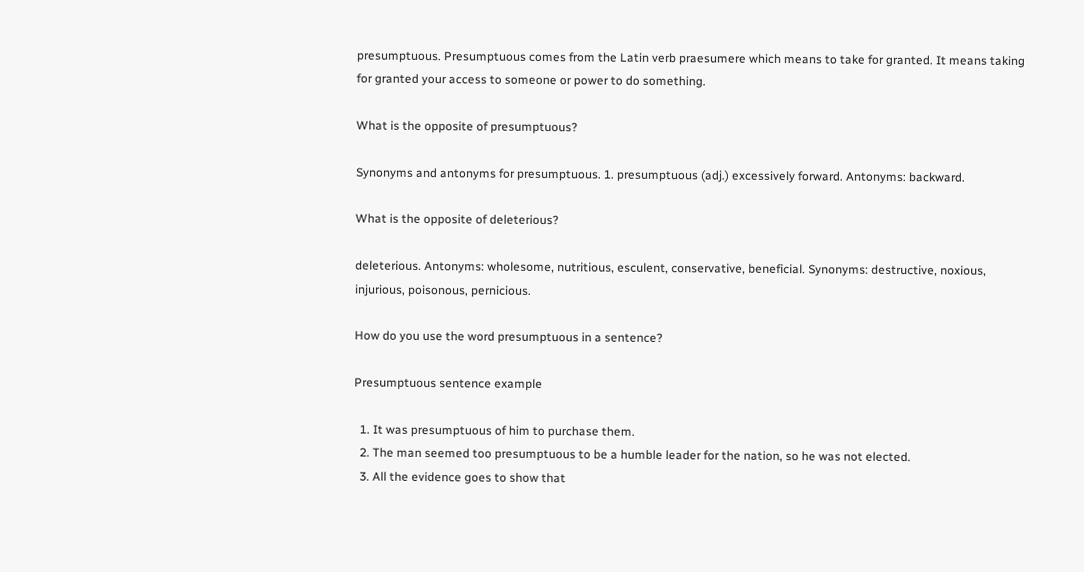presumptuous. Presumptuous comes from the Latin verb praesumere which means to take for granted. It means taking for granted your access to someone or power to do something.

What is the opposite of presumptuous?

Synonyms and antonyms for presumptuous. 1. presumptuous (adj.) excessively forward. Antonyms: backward.

What is the opposite of deleterious?

deleterious. Antonyms: wholesome, nutritious, esculent, conservative, beneficial. Synonyms: destructive, noxious, injurious, poisonous, pernicious.

How do you use the word presumptuous in a sentence?

Presumptuous sentence example

  1. It was presumptuous of him to purchase them.
  2. The man seemed too presumptuous to be a humble leader for the nation, so he was not elected.
  3. All the evidence goes to show that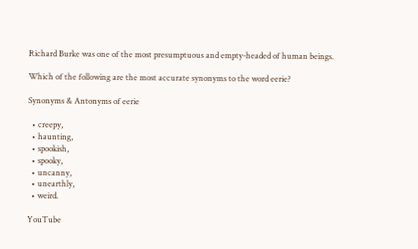Richard Burke was one of the most presumptuous and empty-headed of human beings.

Which of the following are the most accurate synonyms to the word eerie?

Synonyms & Antonyms of eerie

  • creepy,
  • haunting,
  • spookish,
  • spooky,
  • uncanny,
  • unearthly,
  • weird.

YouTube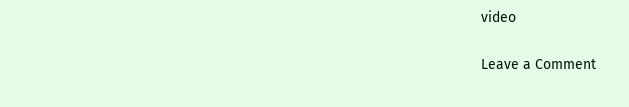video

Leave a Comment